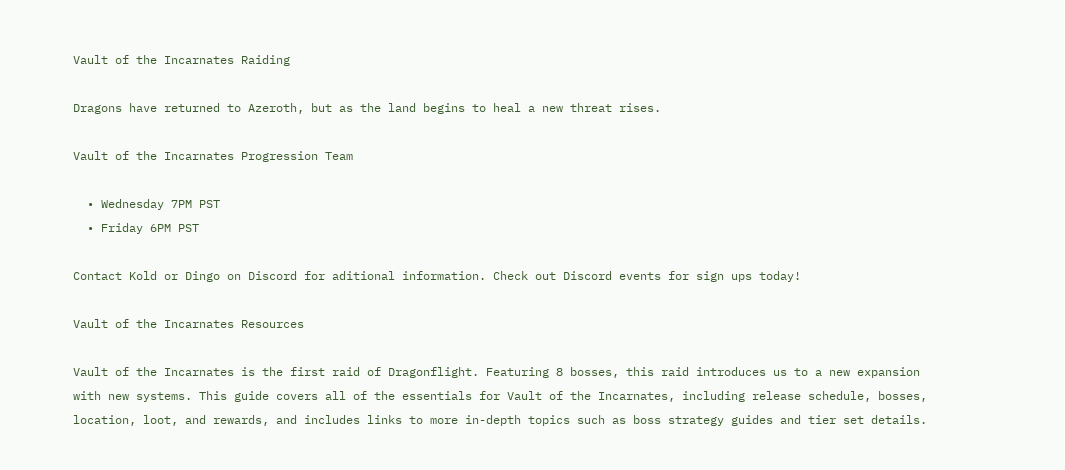Vault of the Incarnates Raiding

Dragons have returned to Azeroth, but as the land begins to heal a new threat rises.

Vault of the Incarnates Progression Team

  • Wednesday 7PM PST
  • Friday 6PM PST

Contact Kold or Dingo on Discord for aditional information. Check out Discord events for sign ups today!

Vault of the Incarnates Resources

Vault of the Incarnates is the first raid of Dragonflight. Featuring 8 bosses, this raid introduces us to a new expansion with new systems. This guide covers all of the essentials for Vault of the Incarnates, including release schedule, bosses, location, loot, and rewards, and includes links to more in-depth topics such as boss strategy guides and tier set details.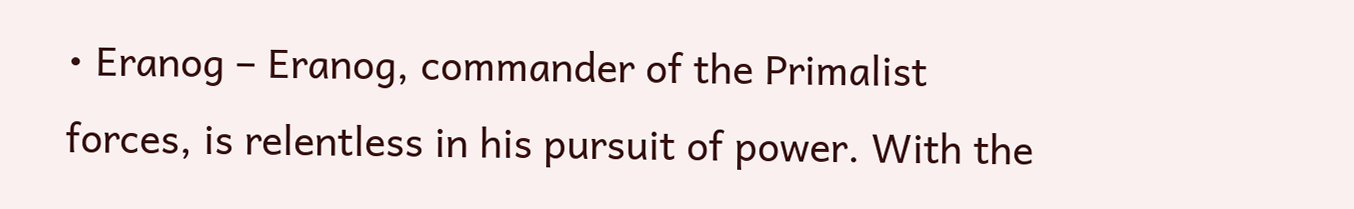• Eranog – Eranog, commander of the Primalist forces, is relentless in his pursuit of power. With the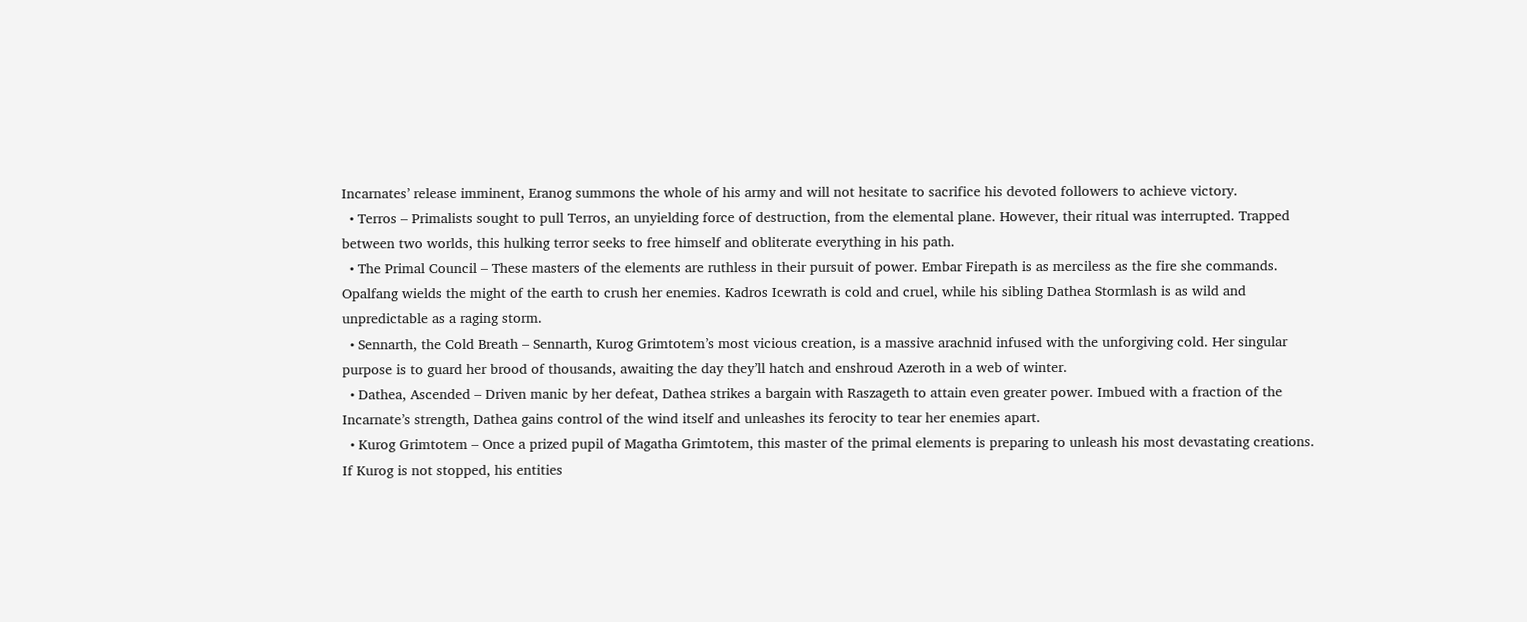Incarnates’ release imminent, Eranog summons the whole of his army and will not hesitate to sacrifice his devoted followers to achieve victory.
  • Terros – Primalists sought to pull Terros, an unyielding force of destruction, from the elemental plane. However, their ritual was interrupted. Trapped between two worlds, this hulking terror seeks to free himself and obliterate everything in his path.
  • The Primal Council – These masters of the elements are ruthless in their pursuit of power. Embar Firepath is as merciless as the fire she commands. Opalfang wields the might of the earth to crush her enemies. Kadros Icewrath is cold and cruel, while his sibling Dathea Stormlash is as wild and unpredictable as a raging storm.
  • Sennarth, the Cold Breath – Sennarth, Kurog Grimtotem’s most vicious creation, is a massive arachnid infused with the unforgiving cold. Her singular purpose is to guard her brood of thousands, awaiting the day they’ll hatch and enshroud Azeroth in a web of winter.
  • Dathea, Ascended – Driven manic by her defeat, Dathea strikes a bargain with Raszageth to attain even greater power. Imbued with a fraction of the Incarnate’s strength, Dathea gains control of the wind itself and unleashes its ferocity to tear her enemies apart.
  • Kurog Grimtotem – Once a prized pupil of Magatha Grimtotem, this master of the primal elements is preparing to unleash his most devastating creations. If Kurog is not stopped, his entities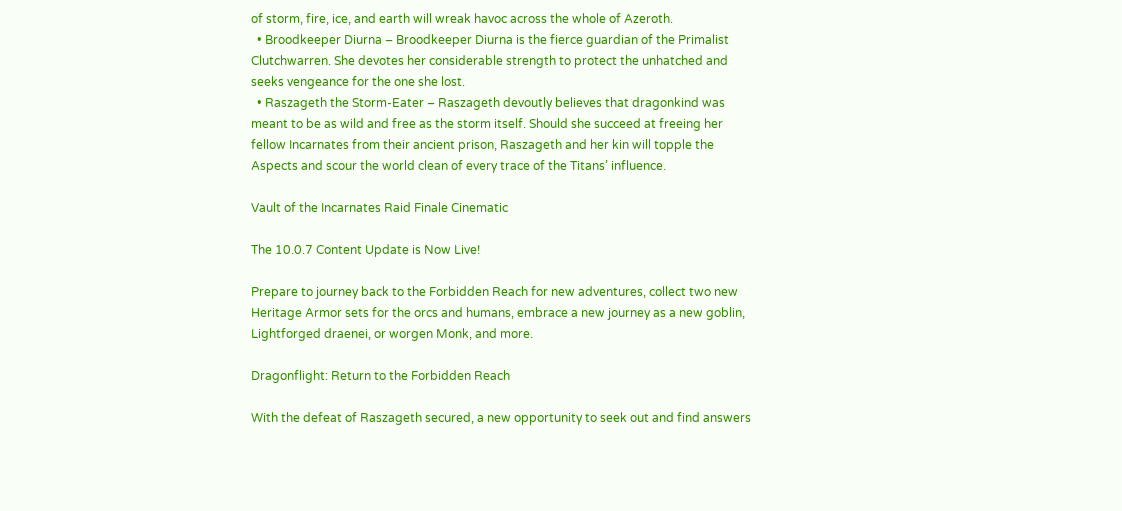of storm, fire, ice, and earth will wreak havoc across the whole of Azeroth.
  • Broodkeeper Diurna – Broodkeeper Diurna is the fierce guardian of the Primalist Clutchwarren. She devotes her considerable strength to protect the unhatched and seeks vengeance for the one she lost.
  • Raszageth the Storm-Eater – Raszageth devoutly believes that dragonkind was meant to be as wild and free as the storm itself. Should she succeed at freeing her fellow Incarnates from their ancient prison, Raszageth and her kin will topple the Aspects and scour the world clean of every trace of the Titans’ influence.

Vault of the Incarnates Raid Finale Cinematic

The 10.0.7 Content Update is Now Live!

Prepare to journey back to the Forbidden Reach for new adventures, collect two new Heritage Armor sets for the orcs and humans, embrace a new journey as a new goblin, Lightforged draenei, or worgen Monk, and more.

Dragonflight: Return to the Forbidden Reach

With the defeat of Raszageth secured, a new opportunity to seek out and find answers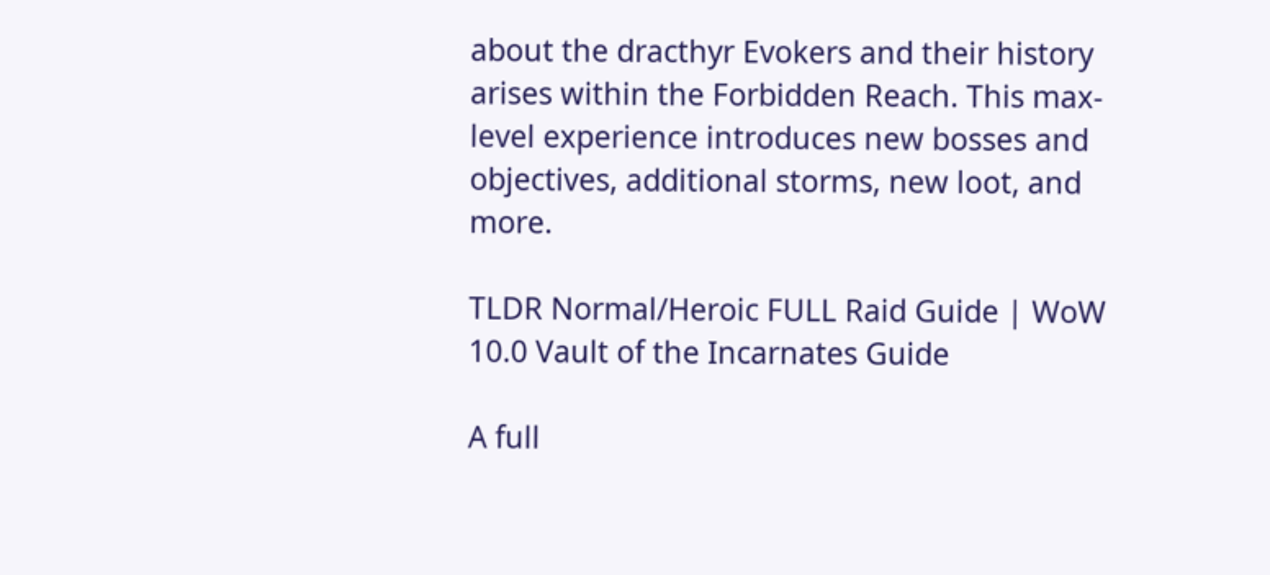about the dracthyr Evokers and their history arises within the Forbidden Reach. This max-level experience introduces new bosses and objectives, additional storms, new loot, and more.

TLDR Normal/Heroic FULL Raid Guide | WoW 10.0 Vault of the Incarnates Guide

A full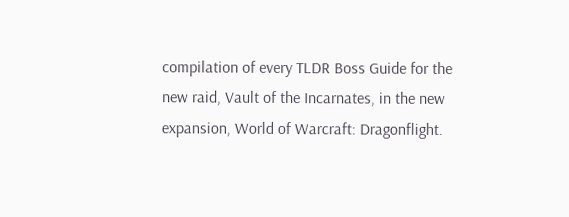compilation of every TLDR Boss Guide for the new raid, Vault of the Incarnates, in the new expansion, World of Warcraft: Dragonflight.